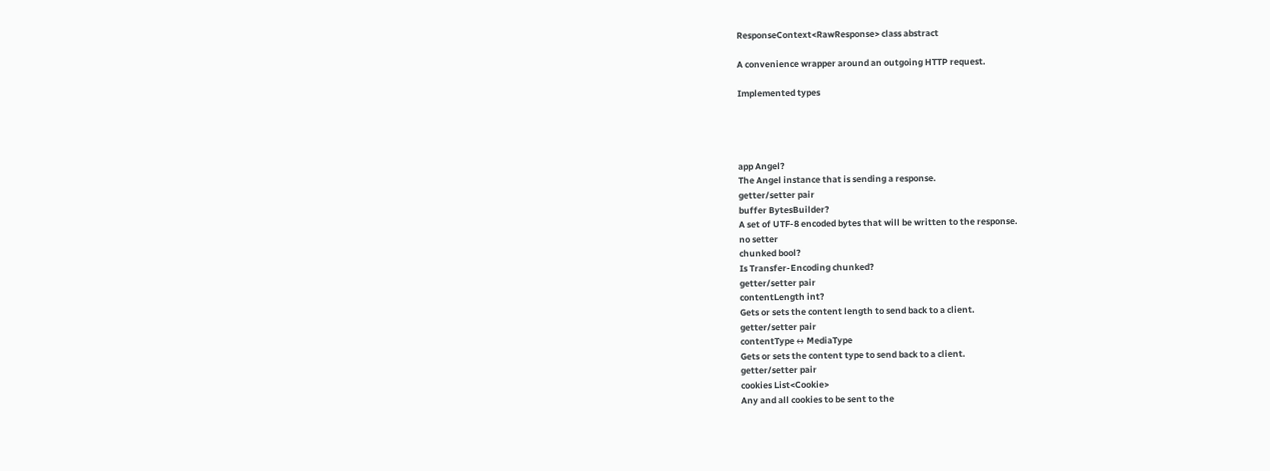ResponseContext<RawResponse> class abstract

A convenience wrapper around an outgoing HTTP request.

Implemented types




app Angel?
The Angel instance that is sending a response.
getter/setter pair
buffer BytesBuilder?
A set of UTF-8 encoded bytes that will be written to the response.
no setter
chunked bool?
Is Transfer-Encoding chunked?
getter/setter pair
contentLength int?
Gets or sets the content length to send back to a client.
getter/setter pair
contentType ↔ MediaType
Gets or sets the content type to send back to a client.
getter/setter pair
cookies List<Cookie>
Any and all cookies to be sent to the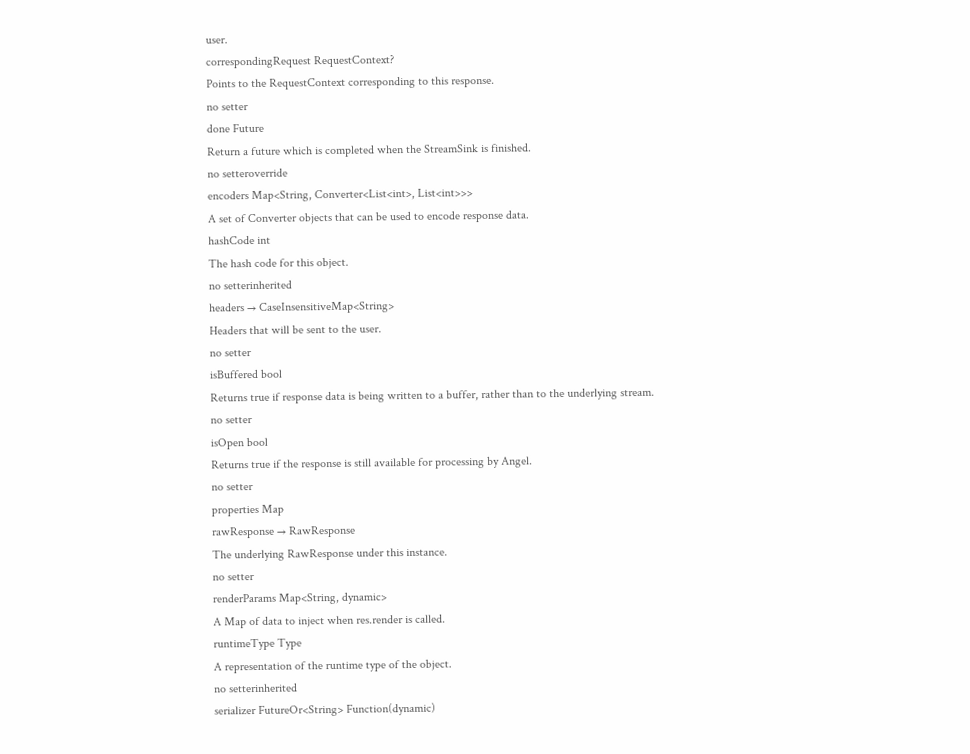user.
correspondingRequest RequestContext?
Points to the RequestContext corresponding to this response.
no setter
done Future
Return a future which is completed when the StreamSink is finished.
no setteroverride
encoders Map<String, Converter<List<int>, List<int>>>
A set of Converter objects that can be used to encode response data.
hashCode int
The hash code for this object.
no setterinherited
headers → CaseInsensitiveMap<String>
Headers that will be sent to the user.
no setter
isBuffered bool
Returns true if response data is being written to a buffer, rather than to the underlying stream.
no setter
isOpen bool
Returns true if the response is still available for processing by Angel.
no setter
properties Map
rawResponse → RawResponse
The underlying RawResponse under this instance.
no setter
renderParams Map<String, dynamic>
A Map of data to inject when res.render is called.
runtimeType Type
A representation of the runtime type of the object.
no setterinherited
serializer FutureOr<String> Function(dynamic)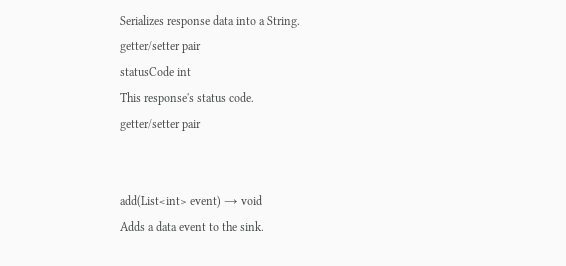Serializes response data into a String.
getter/setter pair
statusCode int
This response's status code.
getter/setter pair


add(List<int> event) → void
Adds a data event to the sink.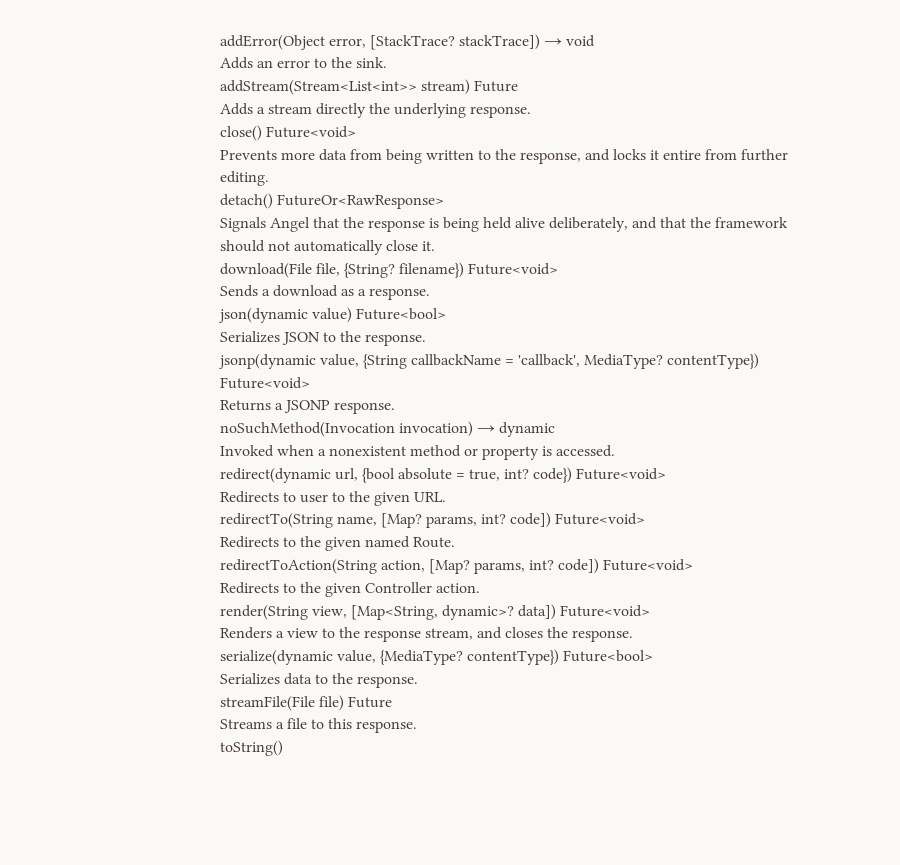addError(Object error, [StackTrace? stackTrace]) → void
Adds an error to the sink.
addStream(Stream<List<int>> stream) Future
Adds a stream directly the underlying response.
close() Future<void>
Prevents more data from being written to the response, and locks it entire from further editing.
detach() FutureOr<RawResponse>
Signals Angel that the response is being held alive deliberately, and that the framework should not automatically close it.
download(File file, {String? filename}) Future<void>
Sends a download as a response.
json(dynamic value) Future<bool>
Serializes JSON to the response.
jsonp(dynamic value, {String callbackName = 'callback', MediaType? contentType}) Future<void>
Returns a JSONP response.
noSuchMethod(Invocation invocation) → dynamic
Invoked when a nonexistent method or property is accessed.
redirect(dynamic url, {bool absolute = true, int? code}) Future<void>
Redirects to user to the given URL.
redirectTo(String name, [Map? params, int? code]) Future<void>
Redirects to the given named Route.
redirectToAction(String action, [Map? params, int? code]) Future<void>
Redirects to the given Controller action.
render(String view, [Map<String, dynamic>? data]) Future<void>
Renders a view to the response stream, and closes the response.
serialize(dynamic value, {MediaType? contentType}) Future<bool>
Serializes data to the response.
streamFile(File file) Future
Streams a file to this response.
toString()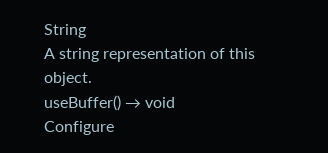String
A string representation of this object.
useBuffer() → void
Configure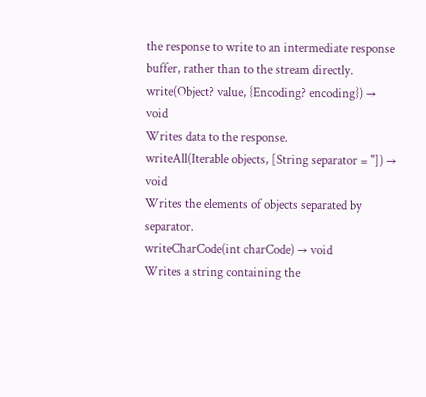the response to write to an intermediate response buffer, rather than to the stream directly.
write(Object? value, {Encoding? encoding}) → void
Writes data to the response.
writeAll(Iterable objects, [String separator = '']) → void
Writes the elements of objects separated by separator.
writeCharCode(int charCode) → void
Writes a string containing the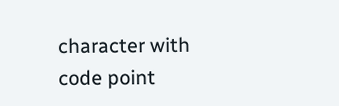character with code point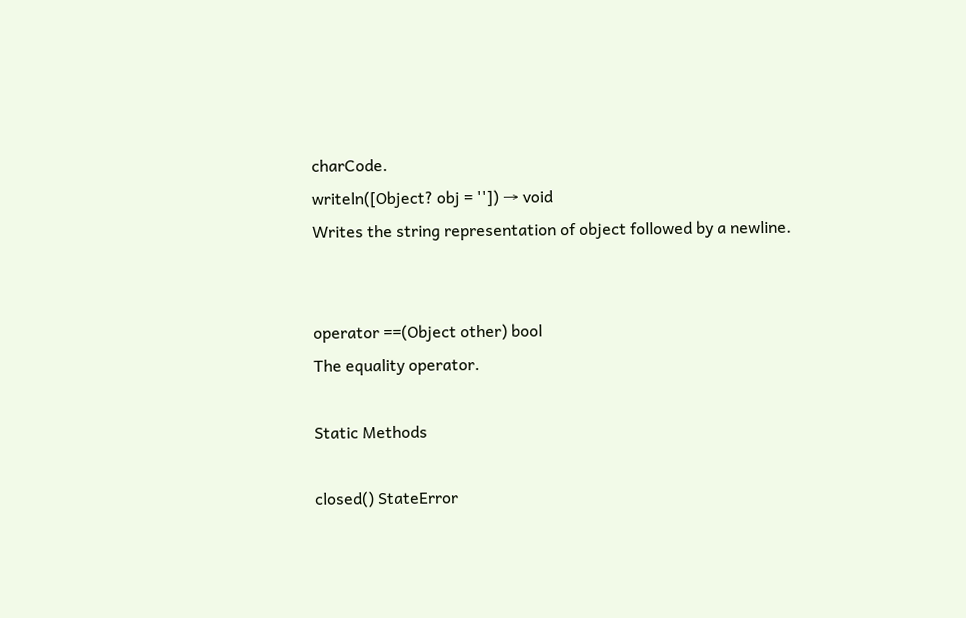charCode.
writeln([Object? obj = '']) → void
Writes the string representation of object followed by a newline.


operator ==(Object other) bool
The equality operator.

Static Methods

closed() StateError